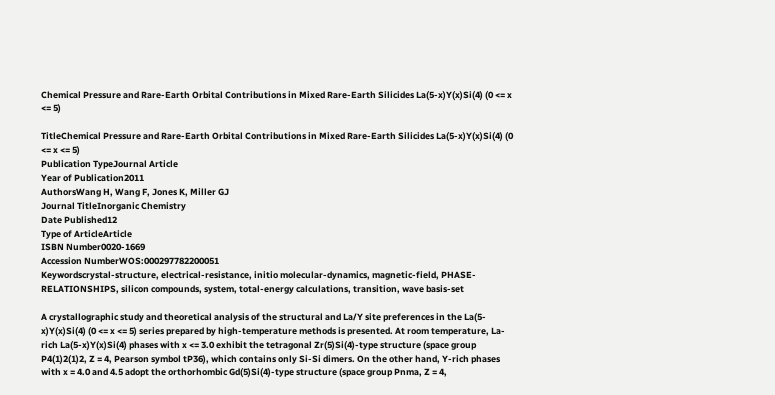Chemical Pressure and Rare-Earth Orbital Contributions in Mixed Rare-Earth Silicides La(5-x)Y(x)Si(4) (0 <= x <= 5)

TitleChemical Pressure and Rare-Earth Orbital Contributions in Mixed Rare-Earth Silicides La(5-x)Y(x)Si(4) (0 <= x <= 5)
Publication TypeJournal Article
Year of Publication2011
AuthorsWang H, Wang F, Jones K, Miller GJ
Journal TitleInorganic Chemistry
Date Published12
Type of ArticleArticle
ISBN Number0020-1669
Accession NumberWOS:000297782200051
Keywordscrystal-structure, electrical-resistance, initio molecular-dynamics, magnetic-field, PHASE-RELATIONSHIPS, silicon compounds, system, total-energy calculations, transition, wave basis-set

A crystallographic study and theoretical analysis of the structural and La/Y site preferences in the La(5-x)Y(x)Si(4) (0 <= x <= 5) series prepared by high-temperature methods is presented. At room temperature, La-rich La(5-x)Y(x)Si(4) phases with x <= 3.0 exhibit the tetragonal Zr(5)Si(4)-type structure (space group P4(1)2(1)2, Z = 4, Pearson symbol tP36), which contains only Si-Si dimers. On the other hand, Y-rich phases with x = 4.0 and 4.5 adopt the orthorhombic Gd(5)Si(4)-type structure (space group Pnma, Z = 4,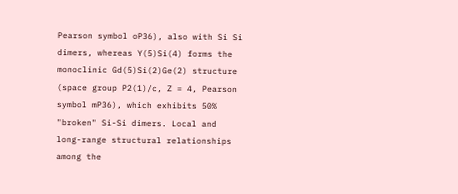Pearson symbol oP36), also with Si Si dimers, whereas Y(5)Si(4) forms the monoclinic Gd(5)Si(2)Ge(2) structure (space group P2(1)/c, Z = 4, Pearson symbol mP36), which exhibits 50% "broken" Si-Si dimers. Local and long-range structural relationships among the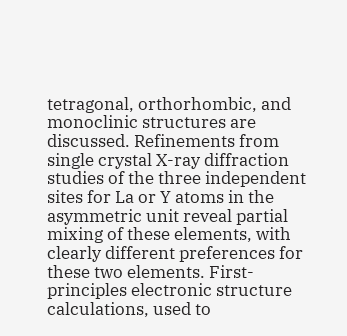tetragonal, orthorhombic, and monoclinic structures are discussed. Refinements from single crystal X-ray diffraction studies of the three independent sites for La or Y atoms in the asymmetric unit reveal partial mixing of these elements, with clearly different preferences for these two elements. First-principles electronic structure calculations, used to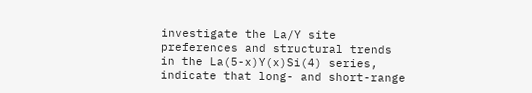investigate the La/Y site preferences and structural trends in the La(5-x)Y(x)Si(4) series, indicate that long- and short-range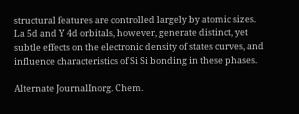structural features are controlled largely by atomic sizes. La 5d and Y 4d orbitals, however, generate distinct, yet subtle effects on the electronic density of states curves, and influence characteristics of Si Si bonding in these phases.

Alternate JournalInorg. Chem.